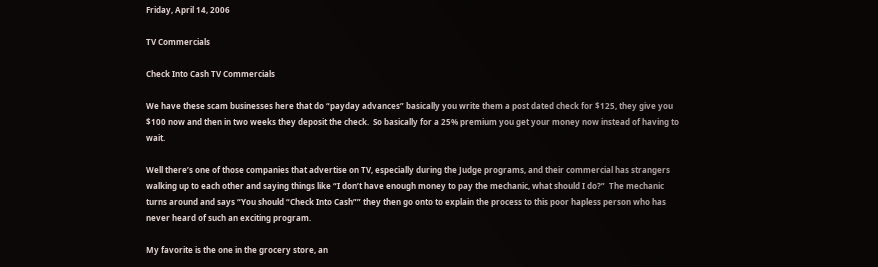Friday, April 14, 2006

TV Commercials

Check Into Cash TV Commercials

We have these scam businesses here that do “payday advances” basically you write them a post dated check for $125, they give you $100 now and then in two weeks they deposit the check.  So basically for a 25% premium you get your money now instead of having to wait.

Well there’s one of those companies that advertise on TV, especially during the Judge programs, and their commercial has strangers walking up to each other and saying things like “I don’t have enough money to pay the mechanic, what should I do?”  The mechanic turns around and says “You should “Check Into Cash”” they then go onto to explain the process to this poor hapless person who has never heard of such an exciting program.

My favorite is the one in the grocery store, an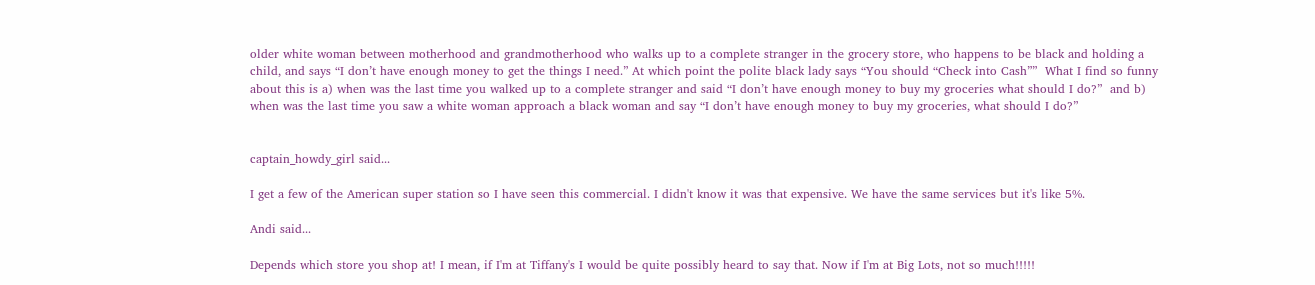older white woman between motherhood and grandmotherhood who walks up to a complete stranger in the grocery store, who happens to be black and holding a child, and says “I don’t have enough money to get the things I need.” At which point the polite black lady says “You should “Check into Cash””  What I find so funny about this is a) when was the last time you walked up to a complete stranger and said “I don’t have enough money to buy my groceries what should I do?”  and b) when was the last time you saw a white woman approach a black woman and say “I don’t have enough money to buy my groceries, what should I do?”


captain_howdy_girl said...

I get a few of the American super station so I have seen this commercial. I didn't know it was that expensive. We have the same services but it's like 5%.

Andi said...

Depends which store you shop at! I mean, if I'm at Tiffany's I would be quite possibly heard to say that. Now if I'm at Big Lots, not so much!!!!!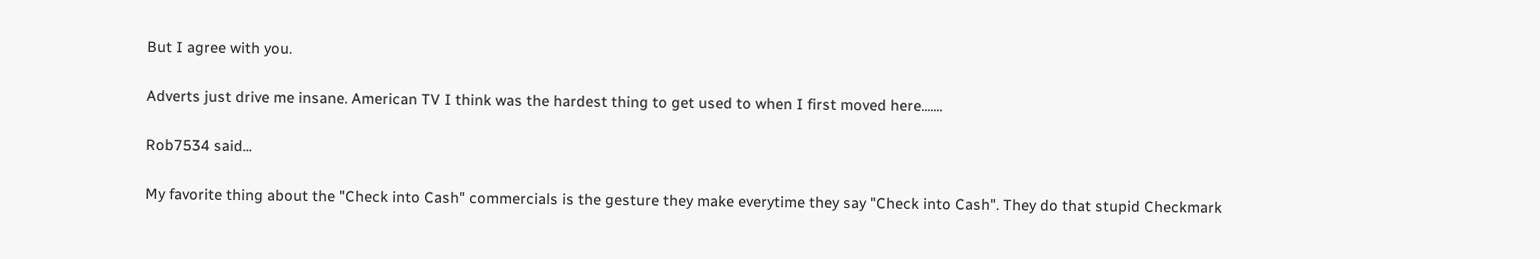But I agree with you.

Adverts just drive me insane. American TV I think was the hardest thing to get used to when I first moved here.......

Rob7534 said...

My favorite thing about the "Check into Cash" commercials is the gesture they make everytime they say "Check into Cash". They do that stupid Checkmark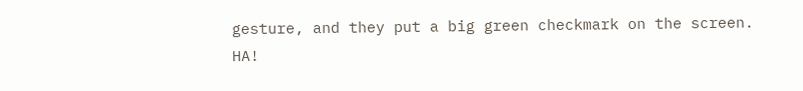gesture, and they put a big green checkmark on the screen. HA!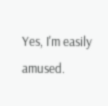Yes, I'm easily amused.